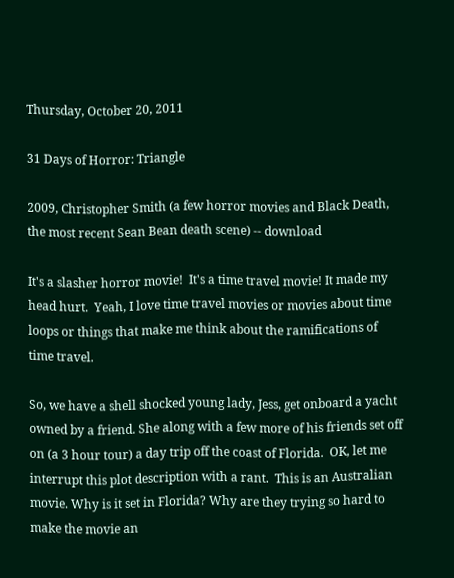Thursday, October 20, 2011

31 Days of Horror: Triangle

2009, Christopher Smith (a few horror movies and Black Death, the most recent Sean Bean death scene) -- download

It's a slasher horror movie!  It's a time travel movie! It made my head hurt.  Yeah, I love time travel movies or movies about time loops or things that make me think about the ramifications of time travel.

So, we have a shell shocked young lady, Jess, get onboard a yacht owned by a friend. She along with a few more of his friends set off on (a 3 hour tour) a day trip off the coast of Florida.  OK, let me interrupt this plot description with a rant.  This is an Australian movie. Why is it set in Florida? Why are they trying so hard to make the movie an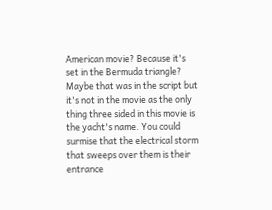American movie? Because it's set in the Bermuda triangle? Maybe that was in the script but it's not in the movie as the only thing three sided in this movie is the yacht's name. You could surmise that the electrical storm that sweeps over them is their entrance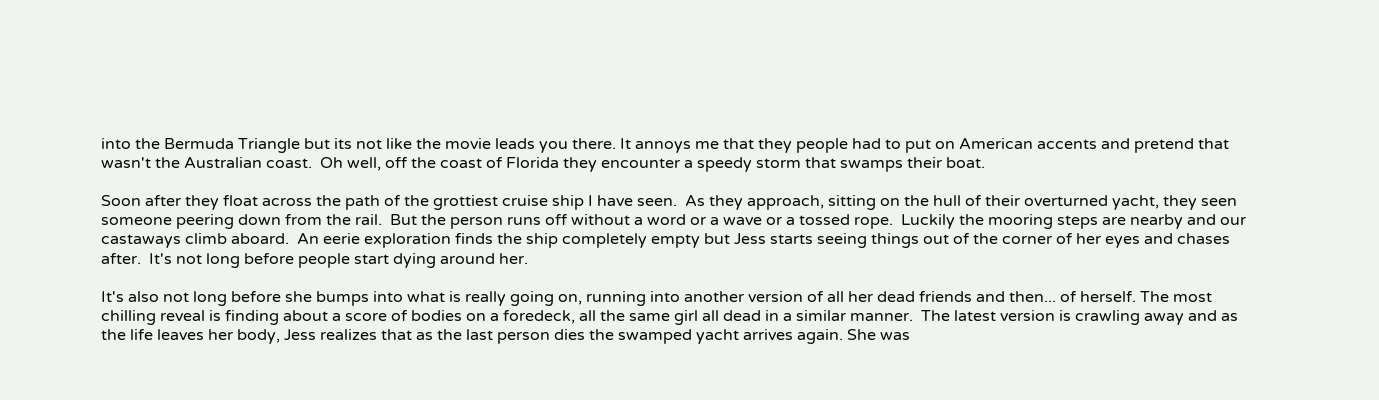into the Bermuda Triangle but its not like the movie leads you there. It annoys me that they people had to put on American accents and pretend that wasn't the Australian coast.  Oh well, off the coast of Florida they encounter a speedy storm that swamps their boat.

Soon after they float across the path of the grottiest cruise ship I have seen.  As they approach, sitting on the hull of their overturned yacht, they seen someone peering down from the rail.  But the person runs off without a word or a wave or a tossed rope.  Luckily the mooring steps are nearby and our castaways climb aboard.  An eerie exploration finds the ship completely empty but Jess starts seeing things out of the corner of her eyes and chases after.  It's not long before people start dying around her.

It's also not long before she bumps into what is really going on, running into another version of all her dead friends and then... of herself. The most chilling reveal is finding about a score of bodies on a foredeck, all the same girl all dead in a similar manner.  The latest version is crawling away and as the life leaves her body, Jess realizes that as the last person dies the swamped yacht arrives again. She was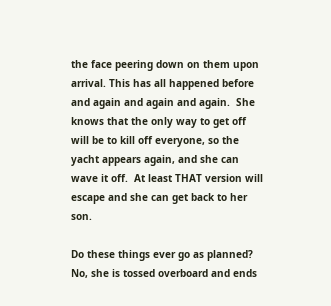the face peering down on them upon arrival. This has all happened before and again and again and again.  She knows that the only way to get off will be to kill off everyone, so the yacht appears again, and she can wave it off.  At least THAT version will escape and she can get back to her son.

Do these things ever go as planned?  No, she is tossed overboard and ends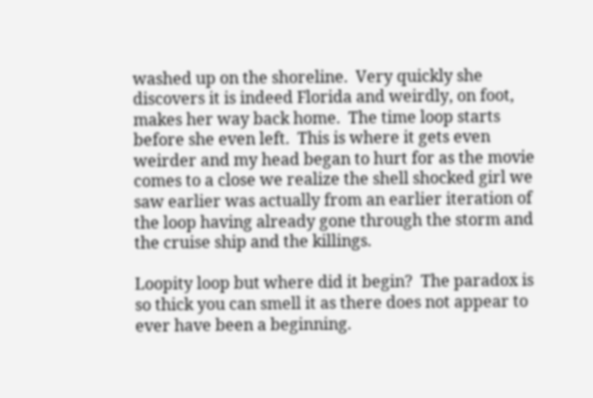washed up on the shoreline.  Very quickly she discovers it is indeed Florida and weirdly, on foot, makes her way back home.  The time loop starts before she even left.  This is where it gets even weirder and my head began to hurt for as the movie comes to a close we realize the shell shocked girl we saw earlier was actually from an earlier iteration of the loop having already gone through the storm and the cruise ship and the killings.

Loopity loop but where did it begin?  The paradox is so thick you can smell it as there does not appear to ever have been a beginning.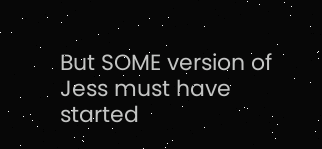But SOME version of Jess must have started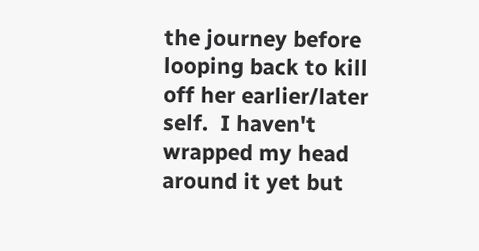the journey before looping back to kill off her earlier/later self.  I haven't wrapped my head around it yet but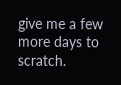give me a few more days to scratch.